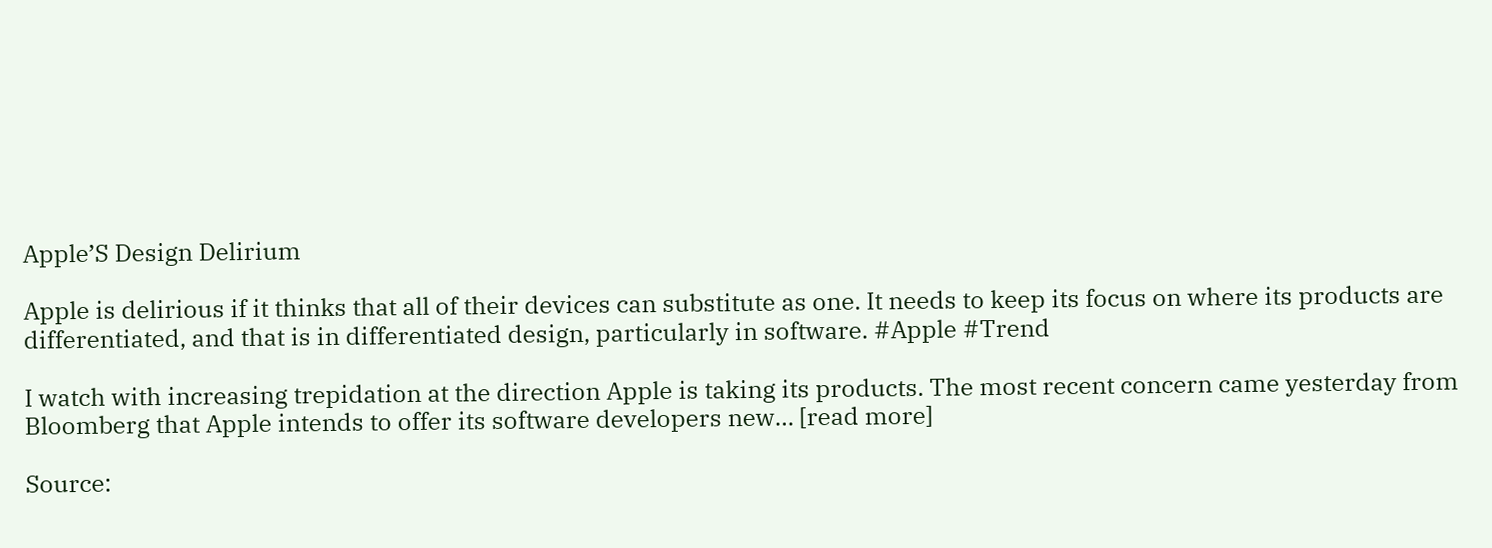Apple’S Design Delirium

Apple is delirious if it thinks that all of their devices can substitute as one. It needs to keep its focus on where its products are differentiated, and that is in differentiated design, particularly in software. #Apple #Trend

I watch with increasing trepidation at the direction Apple is taking its products. The most recent concern came yesterday from Bloomberg that Apple intends to offer its software developers new… [read more]

Source: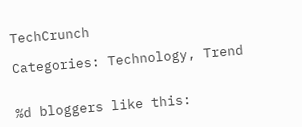TechCrunch

Categories: Technology, Trend


%d bloggers like this: